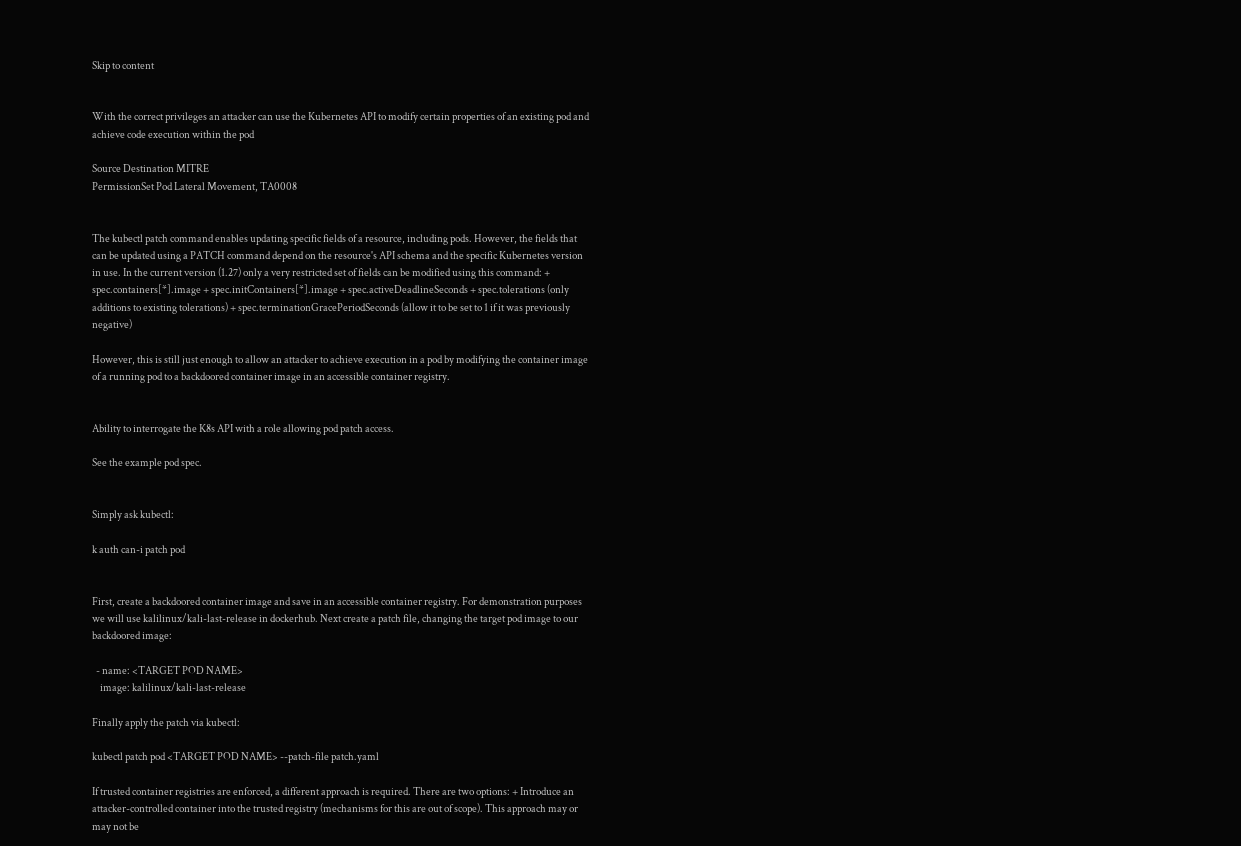Skip to content


With the correct privileges an attacker can use the Kubernetes API to modify certain properties of an existing pod and achieve code execution within the pod

Source Destination MITRE
PermissionSet Pod Lateral Movement, TA0008


The kubectl patch command enables updating specific fields of a resource, including pods. However, the fields that can be updated using a PATCH command depend on the resource's API schema and the specific Kubernetes version in use. In the current version (1.27) only a very restricted set of fields can be modified using this command: + spec.containers[*].image + spec.initContainers[*].image + spec.activeDeadlineSeconds + spec.tolerations (only additions to existing tolerations) + spec.terminationGracePeriodSeconds (allow it to be set to 1 if it was previously negative)

However, this is still just enough to allow an attacker to achieve execution in a pod by modifying the container image of a running pod to a backdoored container image in an accessible container registry.


Ability to interrogate the K8s API with a role allowing pod patch access.

See the example pod spec.


Simply ask kubectl:

k auth can-i patch pod


First, create a backdoored container image and save in an accessible container registry. For demonstration purposes we will use kalilinux/kali-last-release in dockerhub. Next create a patch file, changing the target pod image to our backdoored image:

  - name: <TARGET POD NAME>
    image: kalilinux/kali-last-release

Finally apply the patch via kubectl:

kubectl patch pod <TARGET POD NAME> --patch-file patch.yaml

If trusted container registries are enforced, a different approach is required. There are two options: + Introduce an attacker-controlled container into the trusted registry (mechanisms for this are out of scope). This approach may or may not be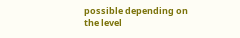possible depending on the level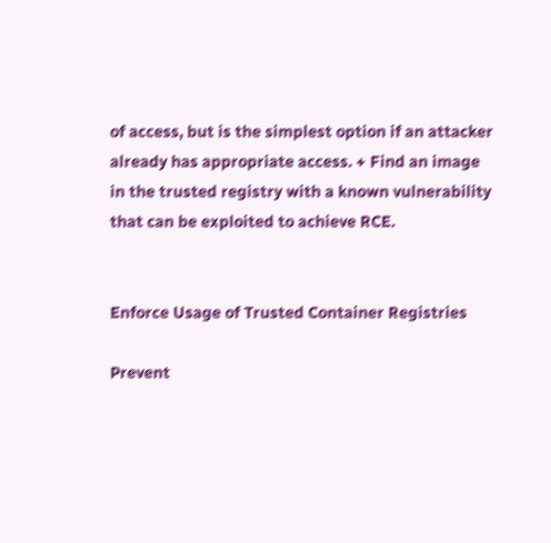of access, but is the simplest option if an attacker already has appropriate access. + Find an image in the trusted registry with a known vulnerability that can be exploited to achieve RCE.


Enforce Usage of Trusted Container Registries

Prevent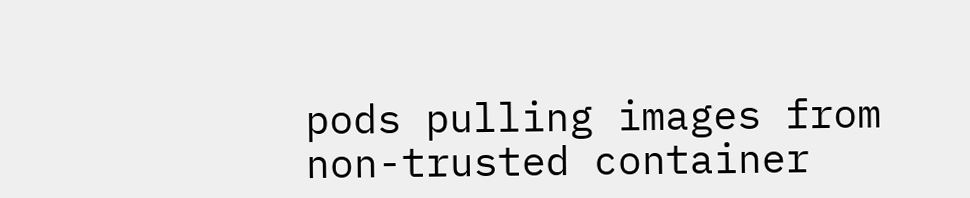pods pulling images from non-trusted container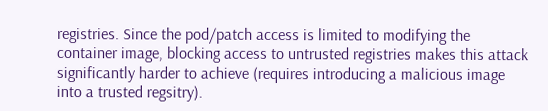registries. Since the pod/patch access is limited to modifying the container image, blocking access to untrusted registries makes this attack significantly harder to achieve (requires introducing a malicious image into a trusted regsitry).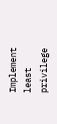Implement least privilege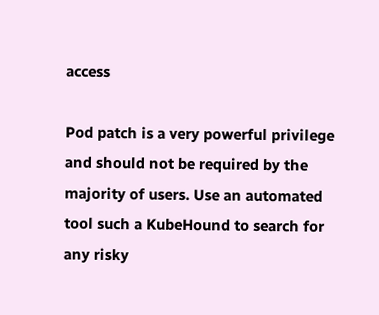access

Pod patch is a very powerful privilege and should not be required by the majority of users. Use an automated tool such a KubeHound to search for any risky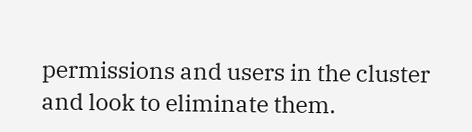permissions and users in the cluster and look to eliminate them.